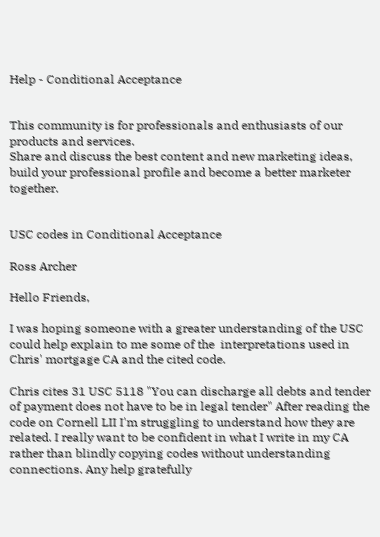Help - Conditional Acceptance


This community is for professionals and enthusiasts of our products and services.
Share and discuss the best content and new marketing ideas, build your professional profile and become a better marketer together.


USC codes in Conditional Acceptance

Ross Archer

Hello Friends,

I was hoping someone with a greater understanding of the USC could help explain to me some of the  interpretations used in Chris' mortgage CA and the cited code.

Chris cites 31 USC 5118 "You can discharge all debts and tender of payment does not have to be in legal tender" After reading the code on Cornell LII I'm struggling to understand how they are related. I really want to be confident in what I write in my CA rather than blindly copying codes without understanding connections. Any help gratefully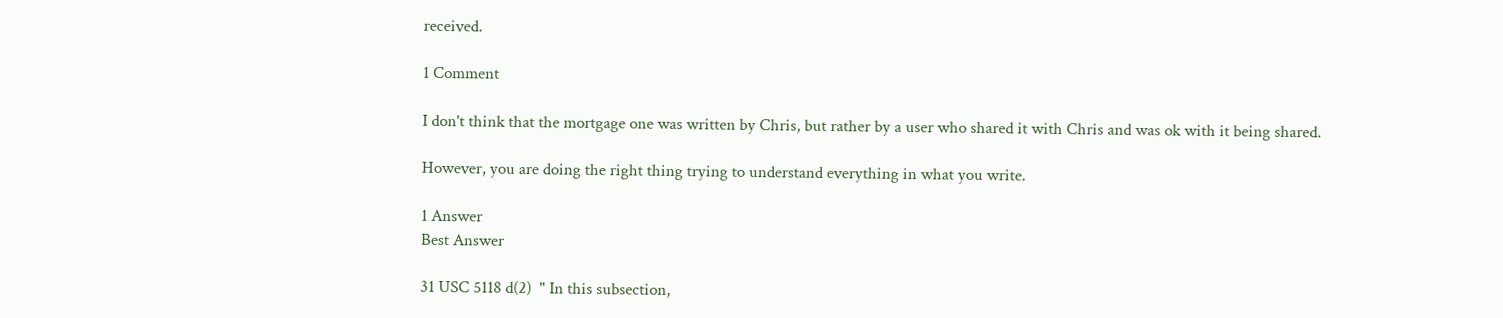received.

1 Comment

I don't think that the mortgage one was written by Chris, but rather by a user who shared it with Chris and was ok with it being shared.

However, you are doing the right thing trying to understand everything in what you write.

1 Answer
Best Answer

31 USC 5118 d(2)  " In this subsection,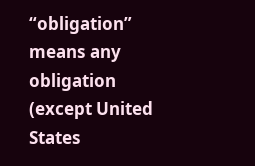“obligation” means any obligation (except United States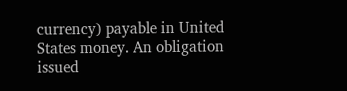currency) payable in United States money. An obligation issued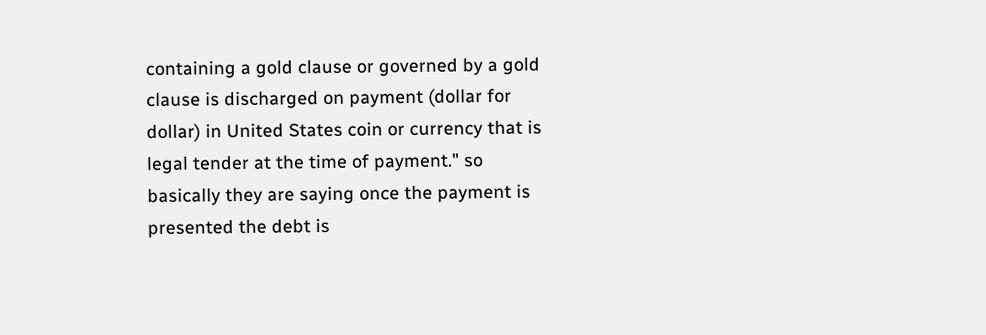containing a gold clause or governed by a gold clause is discharged on payment (dollar for dollar) in United States coin or currency that is legal tender at the time of payment." so basically they are saying once the payment is presented the debt is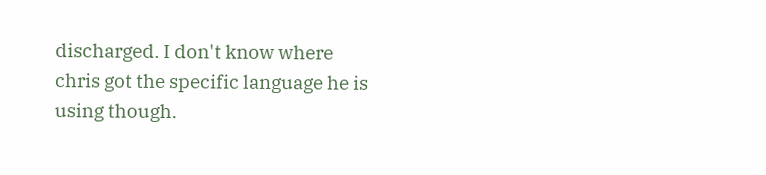discharged. I don't know where chris got the specific language he is using though.